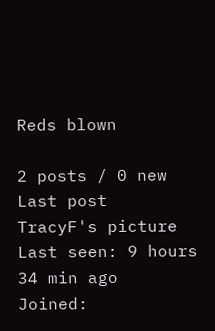Reds blown

2 posts / 0 new
Last post
TracyF's picture
Last seen: 9 hours 34 min ago
Joined: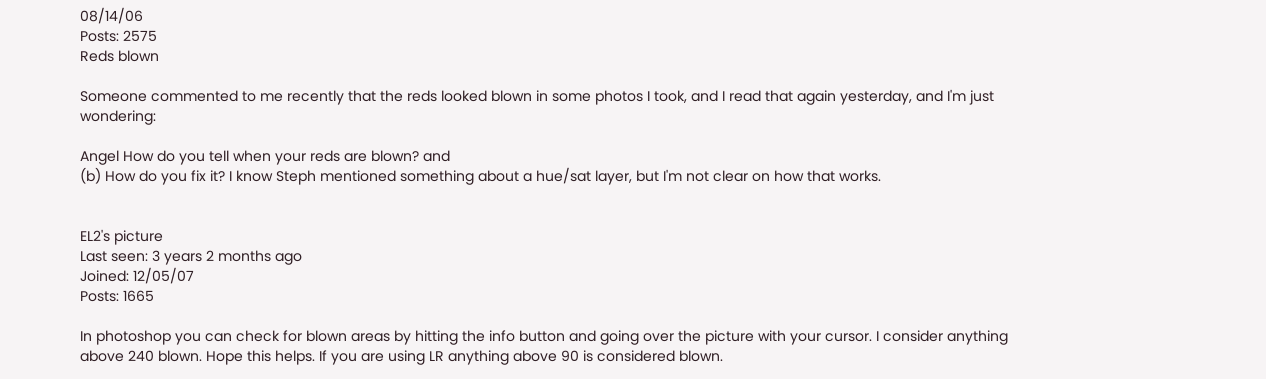08/14/06
Posts: 2575
Reds blown

Someone commented to me recently that the reds looked blown in some photos I took, and I read that again yesterday, and I'm just wondering:

Angel How do you tell when your reds are blown? and
(b) How do you fix it? I know Steph mentioned something about a hue/sat layer, but I'm not clear on how that works.


EL2's picture
Last seen: 3 years 2 months ago
Joined: 12/05/07
Posts: 1665

In photoshop you can check for blown areas by hitting the info button and going over the picture with your cursor. I consider anything above 240 blown. Hope this helps. If you are using LR anything above 90 is considered blown.